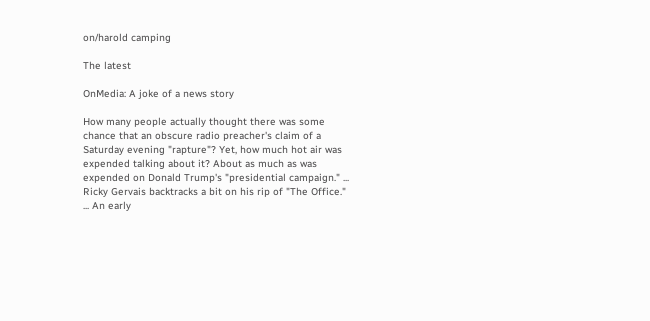on/harold camping

The latest

OnMedia: A joke of a news story

How many people actually thought there was some chance that an obscure radio preacher's claim of a Saturday evening "rapture"? Yet, how much hot air was expended talking about it? About as much as was expended on Donald Trump's "presidential campaign." ... Ricky Gervais backtracks a bit on his rip of "The Office." ... An early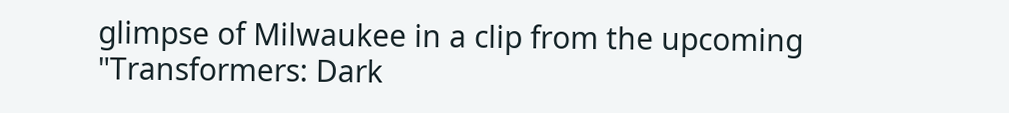glimpse of Milwaukee in a clip from the upcoming "Transformers: Dark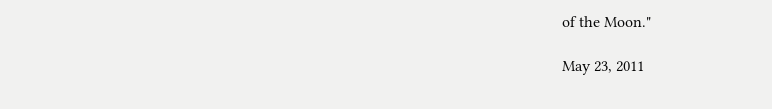of the Moon."

May 23, 2011